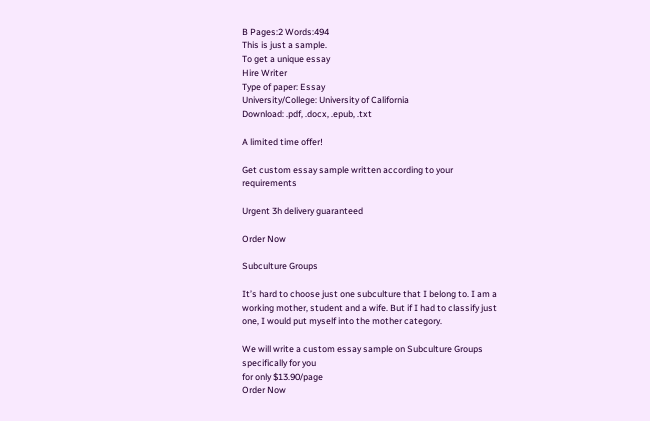B Pages:2 Words:494
This is just a sample.
To get a unique essay
Hire Writer
Type of paper: Essay
University/College: University of California
Download: .pdf, .docx, .epub, .txt

A limited time offer!

Get custom essay sample written according to your requirements

Urgent 3h delivery guaranteed

Order Now

Subculture Groups

It’s hard to choose just one subculture that I belong to. I am a working mother, student and a wife. But if I had to classify just one, I would put myself into the mother category.

We will write a custom essay sample on Subculture Groups specifically for you
for only $13.90/page
Order Now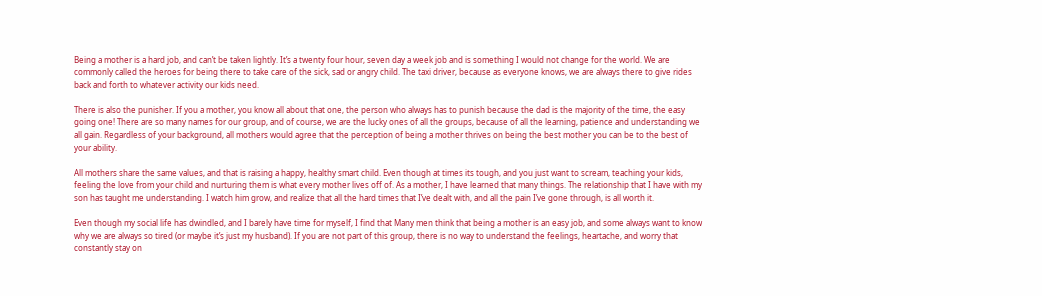Being a mother is a hard job, and can’t be taken lightly. It’s a twenty four hour, seven day a week job and is something I would not change for the world. We are commonly called the heroes for being there to take care of the sick, sad or angry child. The taxi driver, because as everyone knows, we are always there to give rides back and forth to whatever activity our kids need.

There is also the punisher. If you a mother, you know all about that one, the person who always has to punish because the dad is the majority of the time, the easy going one! There are so many names for our group, and of course, we are the lucky ones of all the groups, because of all the learning, patience and understanding we all gain. Regardless of your background, all mothers would agree that the perception of being a mother thrives on being the best mother you can be to the best of your ability.

All mothers share the same values, and that is raising a happy, healthy smart child. Even though at times its tough, and you just want to scream, teaching your kids, feeling the love from your child and nurturing them is what every mother lives off of. As a mother, I have learned that many things. The relationship that I have with my son has taught me understanding. I watch him grow, and realize that all the hard times that I’ve dealt with, and all the pain I’ve gone through, is all worth it.

Even though my social life has dwindled, and I barely have time for myself, I find that Many men think that being a mother is an easy job, and some always want to know why we are always so tired (or maybe it’s just my husband). If you are not part of this group, there is no way to understand the feelings, heartache, and worry that constantly stay on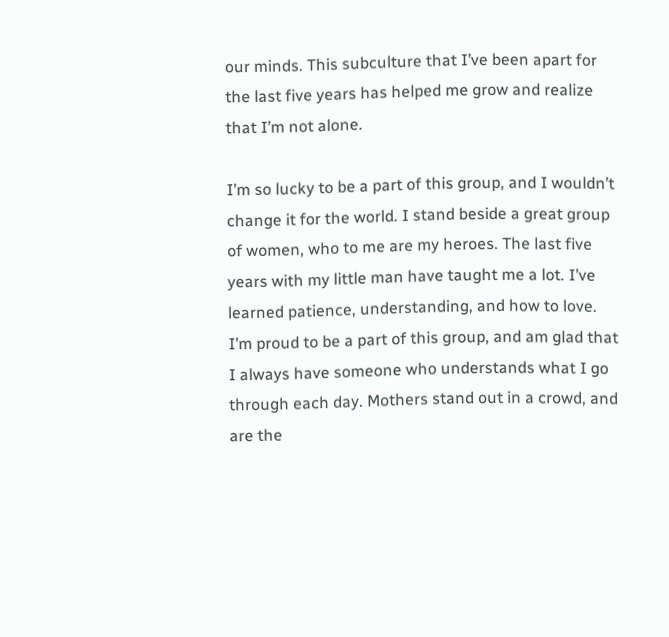our minds. This subculture that I’ve been apart for the last five years has helped me grow and realize that I’m not alone.

I’m so lucky to be a part of this group, and I wouldn’t change it for the world. I stand beside a great group of women, who to me are my heroes. The last five years with my little man have taught me a lot. I’ve learned patience, understanding, and how to love. I’m proud to be a part of this group, and am glad that I always have someone who understands what I go through each day. Mothers stand out in a crowd, and are the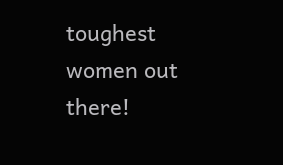toughest women out there!